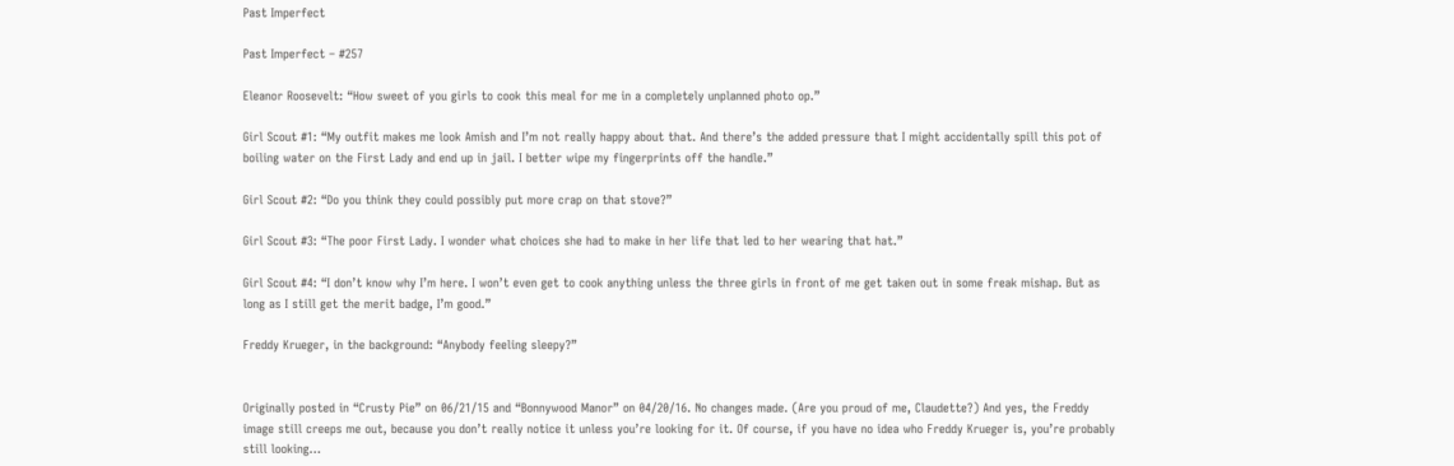Past Imperfect

Past Imperfect – #257

Eleanor Roosevelt: “How sweet of you girls to cook this meal for me in a completely unplanned photo op.”

Girl Scout #1: “My outfit makes me look Amish and I’m not really happy about that. And there’s the added pressure that I might accidentally spill this pot of boiling water on the First Lady and end up in jail. I better wipe my fingerprints off the handle.”

Girl Scout #2: “Do you think they could possibly put more crap on that stove?”

Girl Scout #3: “The poor First Lady. I wonder what choices she had to make in her life that led to her wearing that hat.”

Girl Scout #4: “I don’t know why I’m here. I won’t even get to cook anything unless the three girls in front of me get taken out in some freak mishap. But as long as I still get the merit badge, I’m good.”

Freddy Krueger, in the background: “Anybody feeling sleepy?”


Originally posted in “Crusty Pie” on 06/21/15 and “Bonnywood Manor” on 04/20/16. No changes made. (Are you proud of me, Claudette?) And yes, the Freddy image still creeps me out, because you don’t really notice it unless you’re looking for it. Of course, if you have no idea who Freddy Krueger is, you’re probably still looking…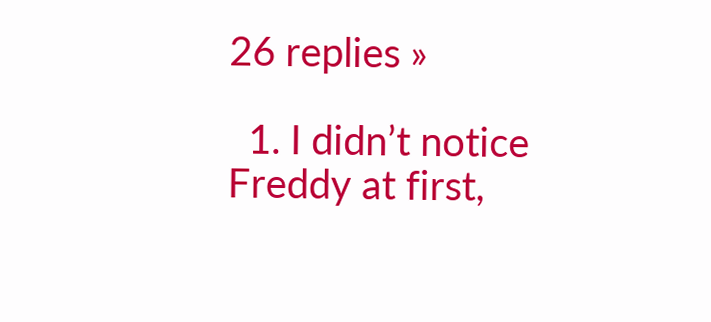26 replies »

  1. I didn’t notice Freddy at first,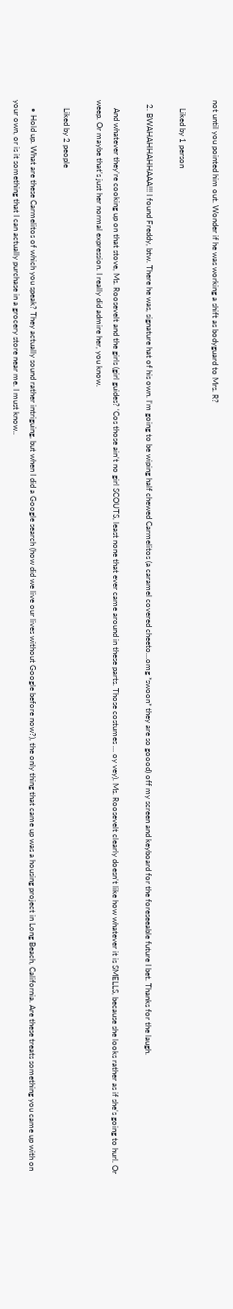not until you pointed him out. Wonder if he was working a shift as bodyguard to Mrs. R?

    Liked by 1 person

  2. BWAHAHHAHHAAA!!! I found Freddy, btw. There he was, signature hat of his own. I’m going to be wiping half chewed Carmelitos (a caramel covered cheeto…omg *swoon* they are so goood) off my screen and keyboard for the foreseeable future I bet. Thanks for the laugh.

    And whatever they’re cooking up on that stove, Ms. Roosevelt and the girls (girl guides? ‘Cos those ain’t no girl SCOUTS, least none that ever came around in these parts. Those costumes … oy vey). Ms. Roosevelt clearly doesn’t like how whatever it is SMELLS, because she looks rather as if she’s going to hurl. Or weep. Or maybe that’s just her normal expression. I really did admire her, you know.

    Liked by 2 people

    • Hold up. What are these Carmelitos of which you speak? They actually sound rather intriguing, but when I did a Google search (how did we live our lives without Google before now?), the only thing that came up was a housing project in Long Beach, California. Are these treats something you came up with on your own, or is it something that I can actually purchase in a grocery store near me. I must know..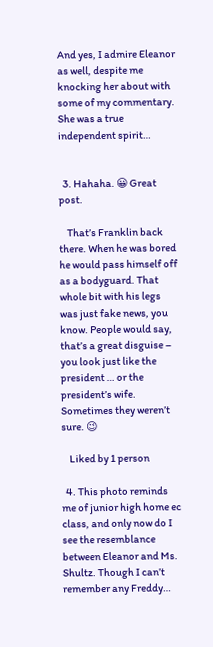And yes, I admire Eleanor as well, despite me knocking her about with some of my commentary. She was a true independent spirit…


  3. Hahaha. 😀 Great post.

    That’s Franklin back there. When he was bored he would pass himself off as a bodyguard. That whole bit with his legs was just fake news, you know. People would say, that’s a great disguise – you look just like the president … or the president’s wife. Sometimes they weren’t sure. 😉

    Liked by 1 person

  4. This photo reminds me of junior high home ec class, and only now do I see the resemblance between Eleanor and Ms. Shultz. Though I can’t remember any Freddy…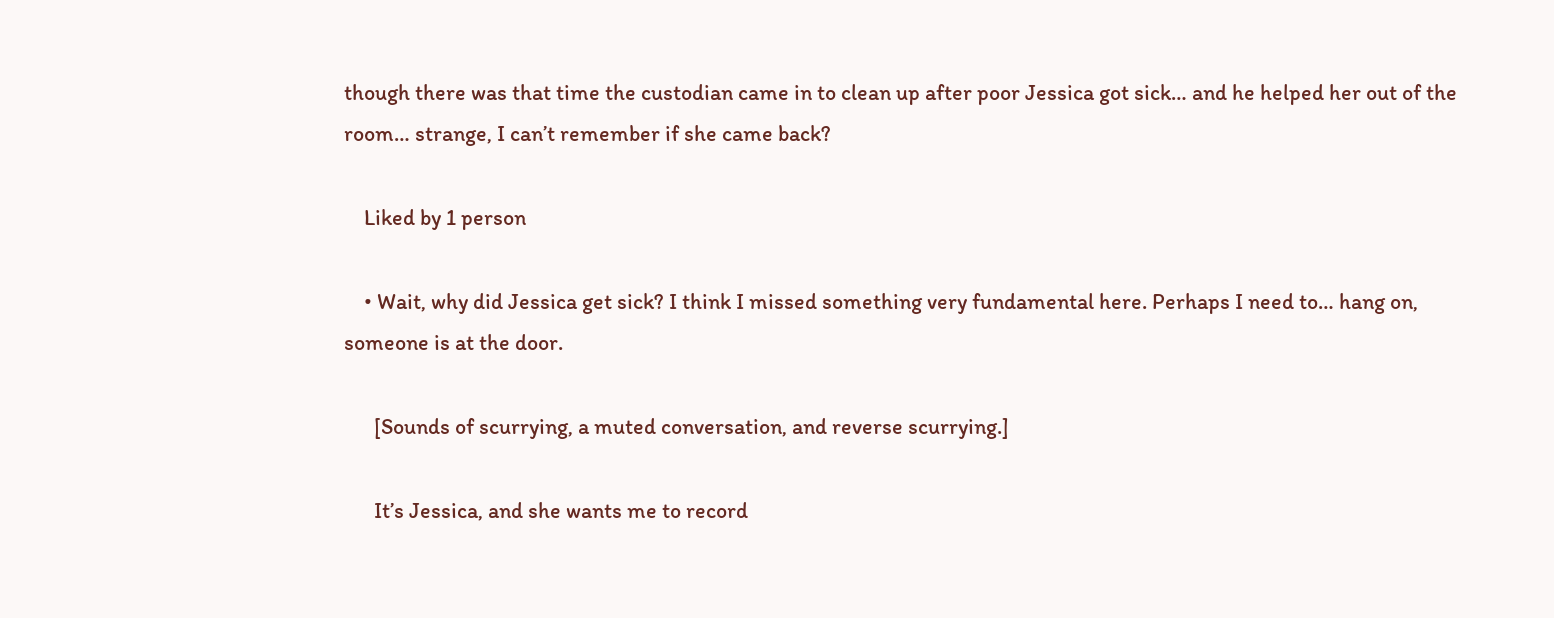though there was that time the custodian came in to clean up after poor Jessica got sick… and he helped her out of the room… strange, I can’t remember if she came back?

    Liked by 1 person

    • Wait, why did Jessica get sick? I think I missed something very fundamental here. Perhaps I need to… hang on, someone is at the door.

      [Sounds of scurrying, a muted conversation, and reverse scurrying.]

      It’s Jessica, and she wants me to record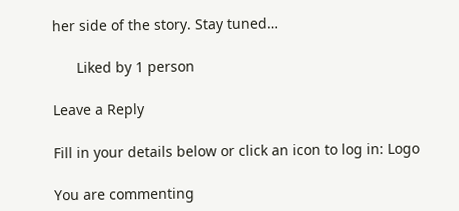her side of the story. Stay tuned…

      Liked by 1 person

Leave a Reply

Fill in your details below or click an icon to log in: Logo

You are commenting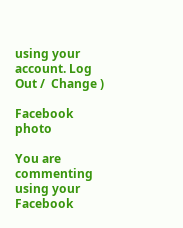using your account. Log Out /  Change )

Facebook photo

You are commenting using your Facebook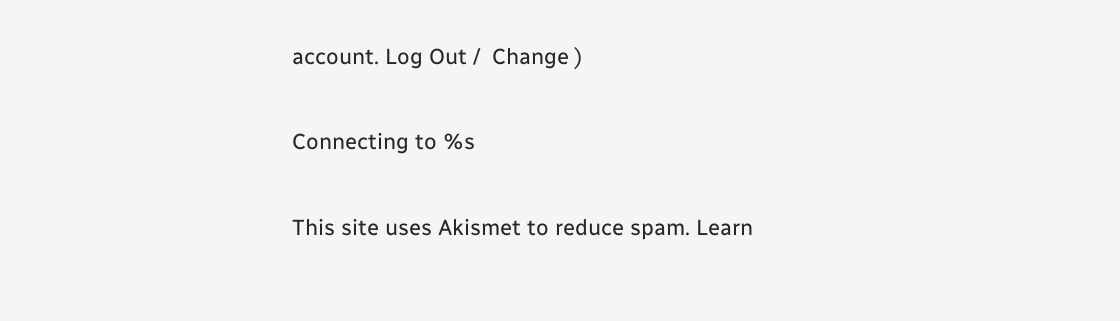account. Log Out /  Change )

Connecting to %s

This site uses Akismet to reduce spam. Learn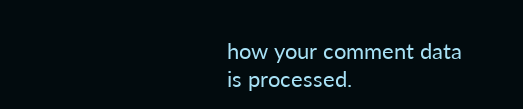how your comment data is processed.